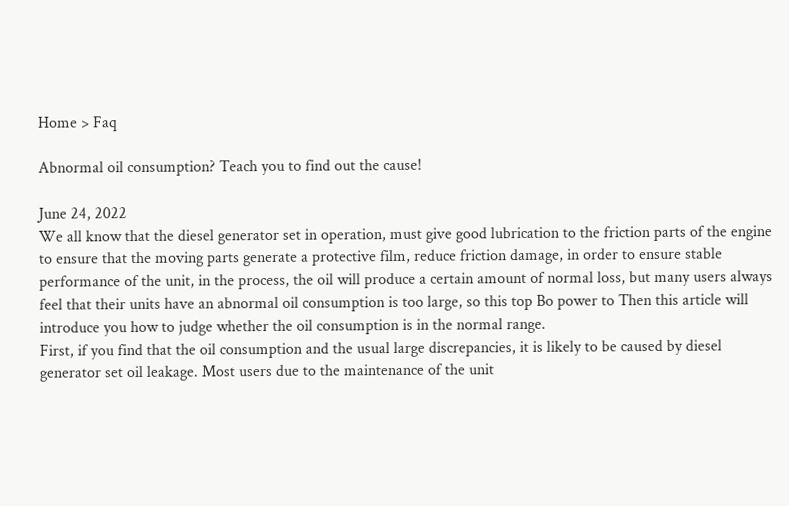Home > Faq

Abnormal oil consumption? Teach you to find out the cause!

June 24, 2022
We all know that the diesel generator set in operation, must give good lubrication to the friction parts of the engine to ensure that the moving parts generate a protective film, reduce friction damage, in order to ensure stable performance of the unit, in the process, the oil will produce a certain amount of normal loss, but many users always feel that their units have an abnormal oil consumption is too large, so this top Bo power to Then this article will introduce you how to judge whether the oil consumption is in the normal range.
First, if you find that the oil consumption and the usual large discrepancies, it is likely to be caused by diesel generator set oil leakage. Most users due to the maintenance of the unit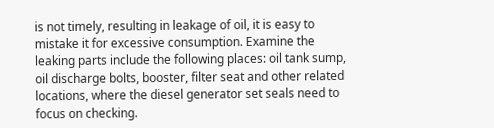is not timely, resulting in leakage of oil, it is easy to mistake it for excessive consumption. Examine the leaking parts include the following places: oil tank sump, oil discharge bolts, booster, filter seat and other related locations, where the diesel generator set seals need to focus on checking.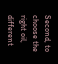Second, to choose the right oil, different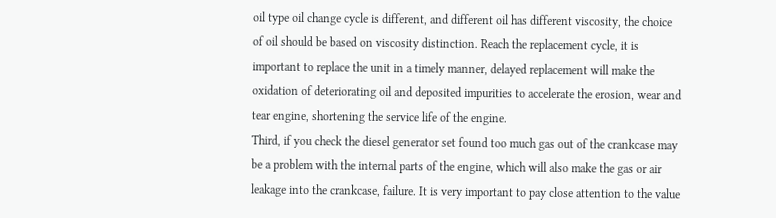oil type oil change cycle is different, and different oil has different viscosity, the choice of oil should be based on viscosity distinction. Reach the replacement cycle, it is important to replace the unit in a timely manner, delayed replacement will make the oxidation of deteriorating oil and deposited impurities to accelerate the erosion, wear and tear engine, shortening the service life of the engine.
Third, if you check the diesel generator set found too much gas out of the crankcase may be a problem with the internal parts of the engine, which will also make the gas or air leakage into the crankcase, failure. It is very important to pay close attention to the value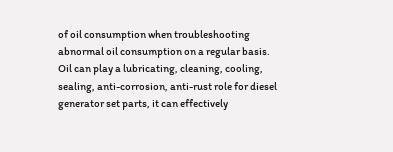of oil consumption when troubleshooting abnormal oil consumption on a regular basis.
Oil can play a lubricating, cleaning, cooling, sealing, anti-corrosion, anti-rust role for diesel generator set parts, it can effectively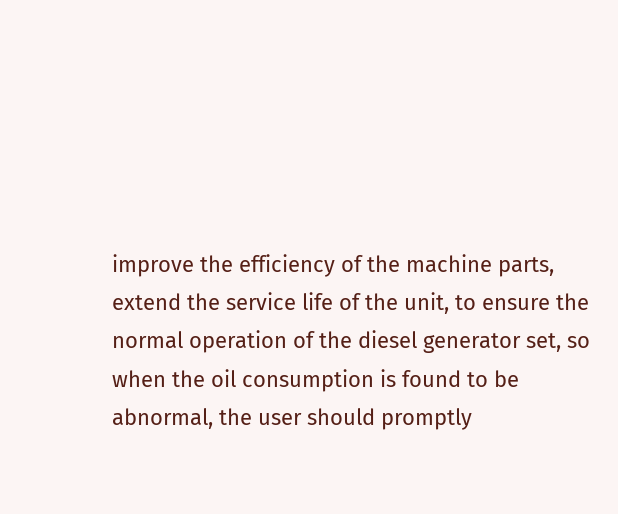improve the efficiency of the machine parts, extend the service life of the unit, to ensure the normal operation of the diesel generator set, so when the oil consumption is found to be abnormal, the user should promptly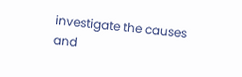investigate the causes and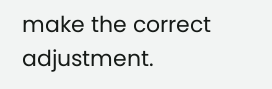make the correct adjustment.